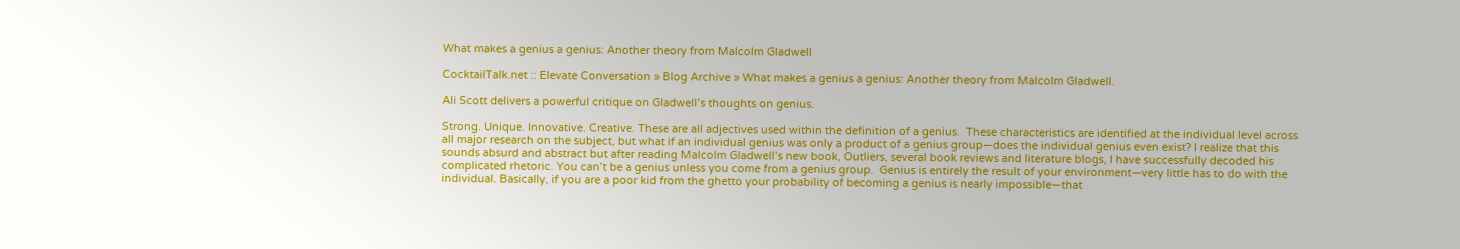What makes a genius a genius: Another theory from Malcolm Gladwell

CocktailTalk.net :: Elevate Conversation » Blog Archive » What makes a genius a genius: Another theory from Malcolm Gladwell.

Ali Scott delivers a powerful critique on Gladwell’s thoughts on genius.

Strong. Unique. Innovative. Creative. These are all adjectives used within the definition of a genius.  These characteristics are identified at the individual level across all major research on the subject, but what if an individual genius was only a product of a genius group—does the individual genius even exist? I realize that this sounds absurd and abstract but after reading Malcolm Gladwell’s new book, Outliers, several book reviews and literature blogs, I have successfully decoded his complicated rhetoric. You can’t be a genius unless you come from a genius group.  Genius is entirely the result of your environment—very little has to do with the individual. Basically, if you are a poor kid from the ghetto your probability of becoming a genius is nearly impossible—that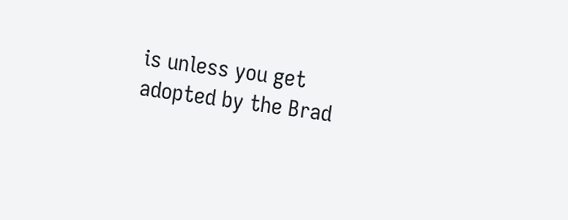is unless you get adopted by the Brad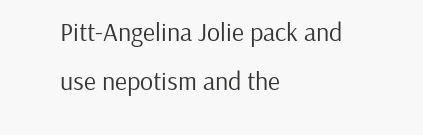Pitt-Angelina Jolie pack and use nepotism and the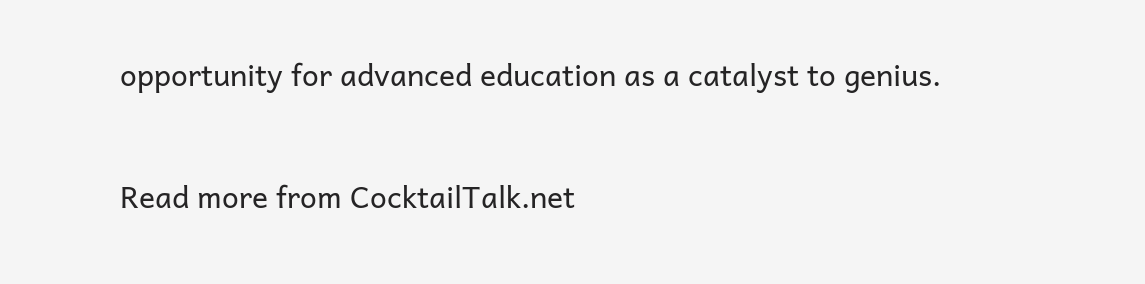opportunity for advanced education as a catalyst to genius.

Read more from CocktailTalk.net